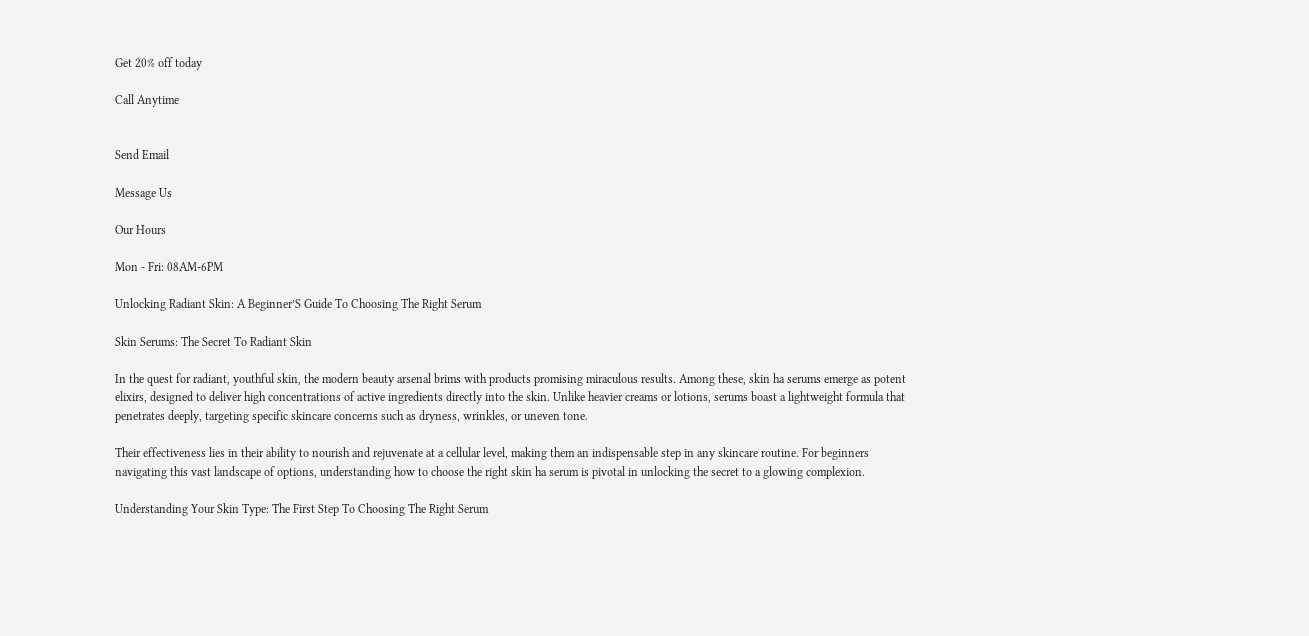Get 20% off today

Call Anytime


Send Email

Message Us

Our Hours

Mon - Fri: 08AM-6PM

Unlocking Radiant Skin: A Beginner’S Guide To Choosing The Right Serum

Skin Serums: The Secret To Radiant Skin

In the quest for radiant, youthful skin, the modern beauty arsenal brims with products promising miraculous results. Among these, skin ha serums emerge as potent elixirs, designed to deliver high concentrations of active ingredients directly into the skin. Unlike heavier creams or lotions, serums boast a lightweight formula that penetrates deeply, targeting specific skincare concerns such as dryness, wrinkles, or uneven tone.

Their effectiveness lies in their ability to nourish and rejuvenate at a cellular level, making them an indispensable step in any skincare routine. For beginners navigating this vast landscape of options, understanding how to choose the right skin ha serum is pivotal in unlocking the secret to a glowing complexion.

Understanding Your Skin Type: The First Step To Choosing The Right Serum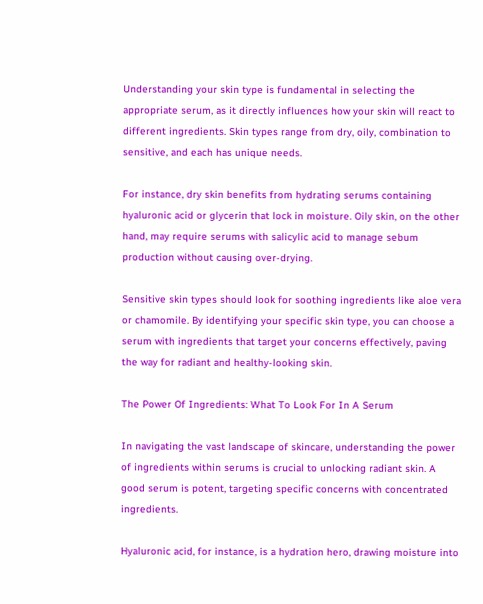Understanding your skin type is fundamental in selecting the appropriate serum, as it directly influences how your skin will react to different ingredients. Skin types range from dry, oily, combination to sensitive, and each has unique needs.

For instance, dry skin benefits from hydrating serums containing hyaluronic acid or glycerin that lock in moisture. Oily skin, on the other hand, may require serums with salicylic acid to manage sebum production without causing over-drying.

Sensitive skin types should look for soothing ingredients like aloe vera or chamomile. By identifying your specific skin type, you can choose a serum with ingredients that target your concerns effectively, paving the way for radiant and healthy-looking skin.

The Power Of Ingredients: What To Look For In A Serum

In navigating the vast landscape of skincare, understanding the power of ingredients within serums is crucial to unlocking radiant skin. A good serum is potent, targeting specific concerns with concentrated ingredients.

Hyaluronic acid, for instance, is a hydration hero, drawing moisture into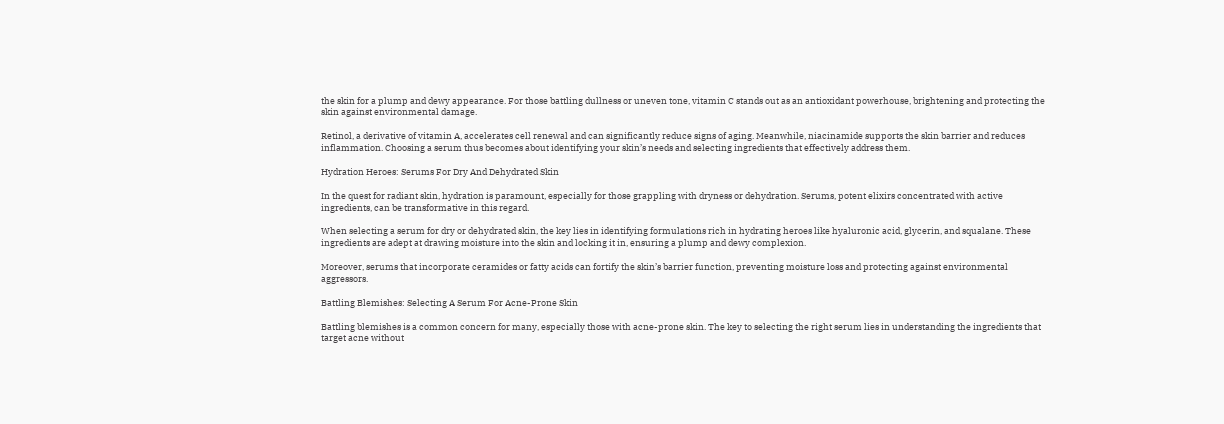the skin for a plump and dewy appearance. For those battling dullness or uneven tone, vitamin C stands out as an antioxidant powerhouse, brightening and protecting the skin against environmental damage.

Retinol, a derivative of vitamin A, accelerates cell renewal and can significantly reduce signs of aging. Meanwhile, niacinamide supports the skin barrier and reduces inflammation. Choosing a serum thus becomes about identifying your skin’s needs and selecting ingredients that effectively address them.

Hydration Heroes: Serums For Dry And Dehydrated Skin

In the quest for radiant skin, hydration is paramount, especially for those grappling with dryness or dehydration. Serums, potent elixirs concentrated with active ingredients, can be transformative in this regard.

When selecting a serum for dry or dehydrated skin, the key lies in identifying formulations rich in hydrating heroes like hyaluronic acid, glycerin, and squalane. These ingredients are adept at drawing moisture into the skin and locking it in, ensuring a plump and dewy complexion.

Moreover, serums that incorporate ceramides or fatty acids can fortify the skin’s barrier function, preventing moisture loss and protecting against environmental aggressors.

Battling Blemishes: Selecting A Serum For Acne-Prone Skin

Battling blemishes is a common concern for many, especially those with acne-prone skin. The key to selecting the right serum lies in understanding the ingredients that target acne without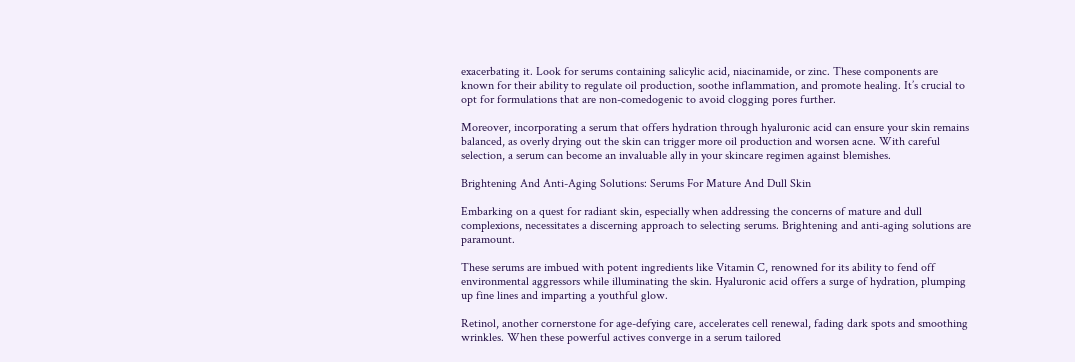exacerbating it. Look for serums containing salicylic acid, niacinamide, or zinc. These components are known for their ability to regulate oil production, soothe inflammation, and promote healing. It’s crucial to opt for formulations that are non-comedogenic to avoid clogging pores further.

Moreover, incorporating a serum that offers hydration through hyaluronic acid can ensure your skin remains balanced, as overly drying out the skin can trigger more oil production and worsen acne. With careful selection, a serum can become an invaluable ally in your skincare regimen against blemishes.

Brightening And Anti-Aging Solutions: Serums For Mature And Dull Skin

Embarking on a quest for radiant skin, especially when addressing the concerns of mature and dull complexions, necessitates a discerning approach to selecting serums. Brightening and anti-aging solutions are paramount.

These serums are imbued with potent ingredients like Vitamin C, renowned for its ability to fend off environmental aggressors while illuminating the skin. Hyaluronic acid offers a surge of hydration, plumping up fine lines and imparting a youthful glow.

Retinol, another cornerstone for age-defying care, accelerates cell renewal, fading dark spots and smoothing wrinkles. When these powerful actives converge in a serum tailored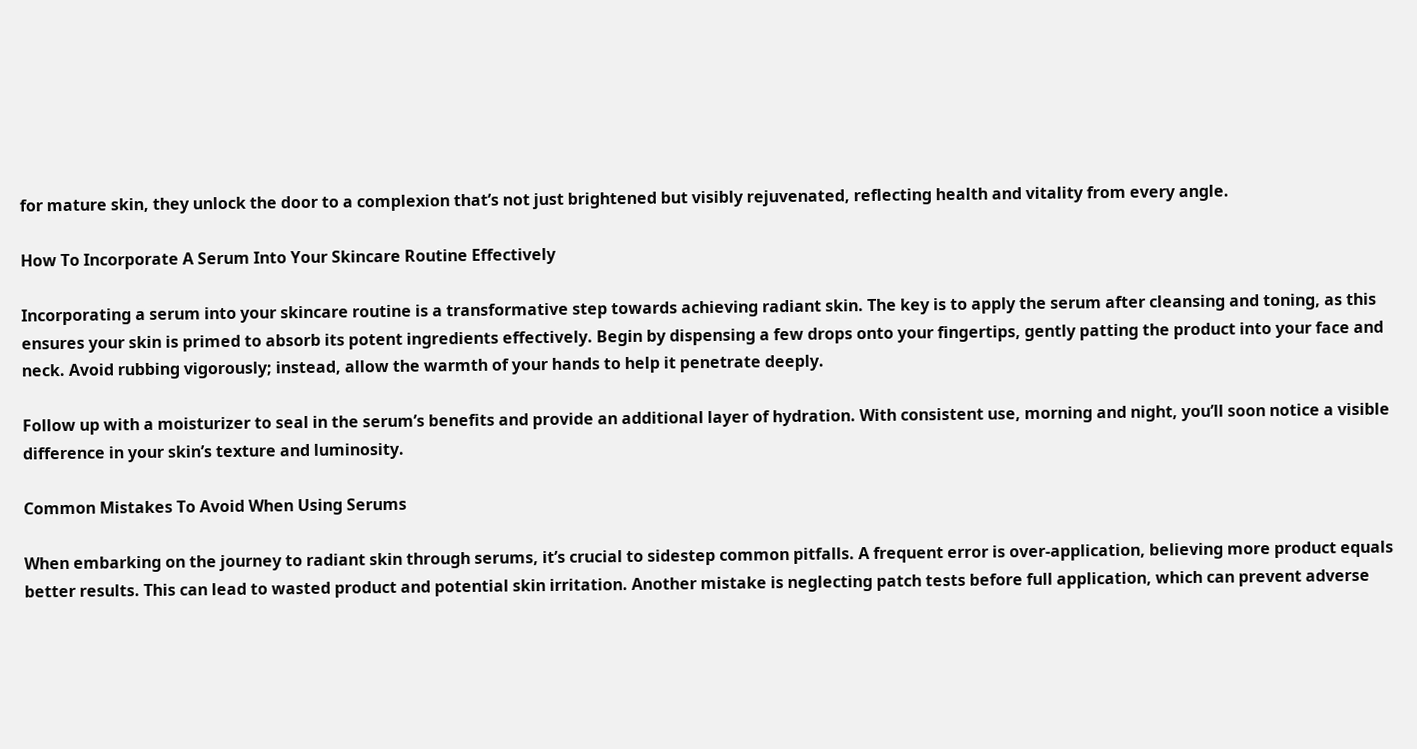for mature skin, they unlock the door to a complexion that’s not just brightened but visibly rejuvenated, reflecting health and vitality from every angle.

How To Incorporate A Serum Into Your Skincare Routine Effectively

Incorporating a serum into your skincare routine is a transformative step towards achieving radiant skin. The key is to apply the serum after cleansing and toning, as this ensures your skin is primed to absorb its potent ingredients effectively. Begin by dispensing a few drops onto your fingertips, gently patting the product into your face and neck. Avoid rubbing vigorously; instead, allow the warmth of your hands to help it penetrate deeply.

Follow up with a moisturizer to seal in the serum’s benefits and provide an additional layer of hydration. With consistent use, morning and night, you’ll soon notice a visible difference in your skin’s texture and luminosity.

Common Mistakes To Avoid When Using Serums

When embarking on the journey to radiant skin through serums, it’s crucial to sidestep common pitfalls. A frequent error is over-application, believing more product equals better results. This can lead to wasted product and potential skin irritation. Another mistake is neglecting patch tests before full application, which can prevent adverse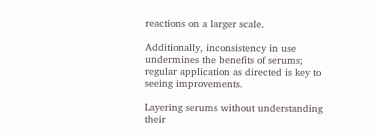reactions on a larger scale.

Additionally, inconsistency in use undermines the benefits of serums; regular application as directed is key to seeing improvements.

Layering serums without understanding their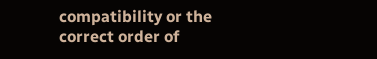compatibility or the correct order of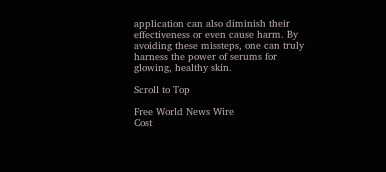application can also diminish their effectiveness or even cause harm. By avoiding these missteps, one can truly harness the power of serums for glowing, healthy skin.

Scroll to Top

Free World News Wire
Cost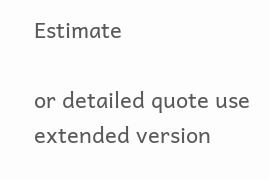Estimate

or detailed quote use extended version